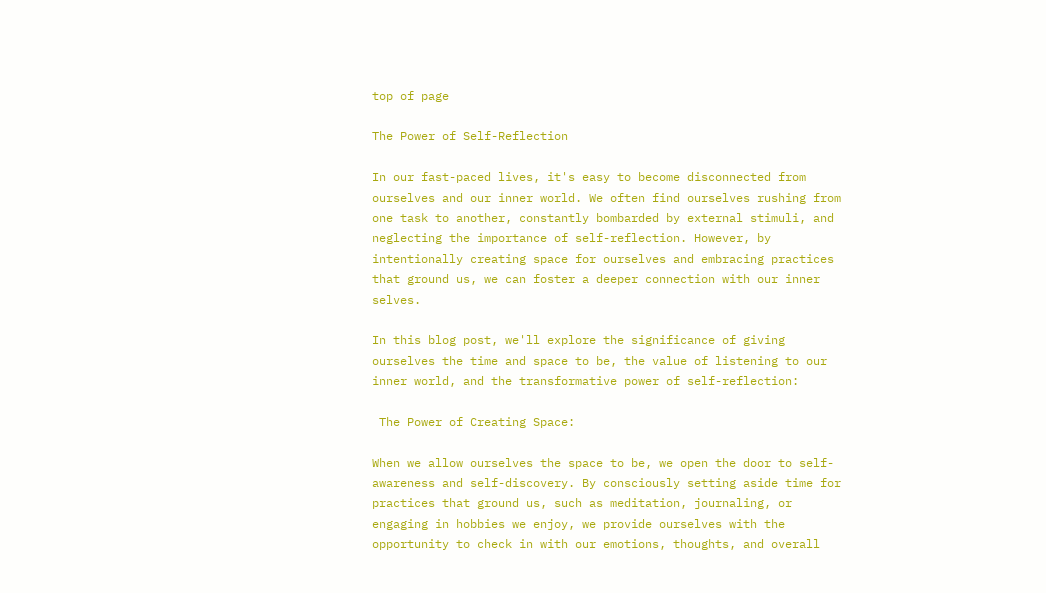top of page

The Power of Self-Reflection

In our fast-paced lives, it's easy to become disconnected from ourselves and our inner world. We often find ourselves rushing from one task to another, constantly bombarded by external stimuli, and neglecting the importance of self-reflection. However, by intentionally creating space for ourselves and embracing practices that ground us, we can foster a deeper connection with our inner selves.

In this blog post, we'll explore the significance of giving ourselves the time and space to be, the value of listening to our inner world, and the transformative power of self-reflection:

 The Power of Creating Space:

When we allow ourselves the space to be, we open the door to self-awareness and self-discovery. By consciously setting aside time for practices that ground us, such as meditation, journaling, or engaging in hobbies we enjoy, we provide ourselves with the opportunity to check in with our emotions, thoughts, and overall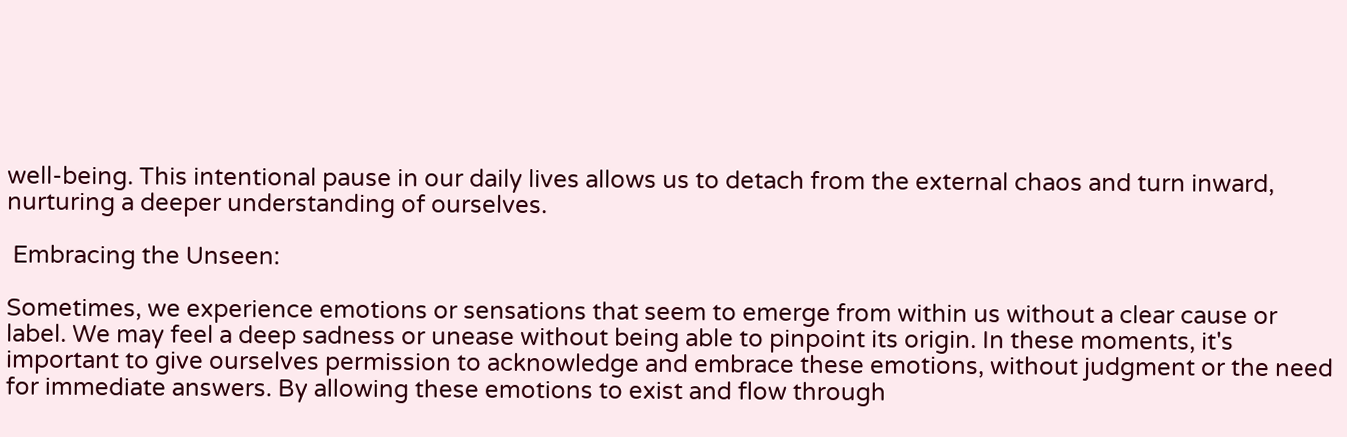well-being. This intentional pause in our daily lives allows us to detach from the external chaos and turn inward, nurturing a deeper understanding of ourselves.

 Embracing the Unseen:

Sometimes, we experience emotions or sensations that seem to emerge from within us without a clear cause or label. We may feel a deep sadness or unease without being able to pinpoint its origin. In these moments, it's important to give ourselves permission to acknowledge and embrace these emotions, without judgment or the need for immediate answers. By allowing these emotions to exist and flow through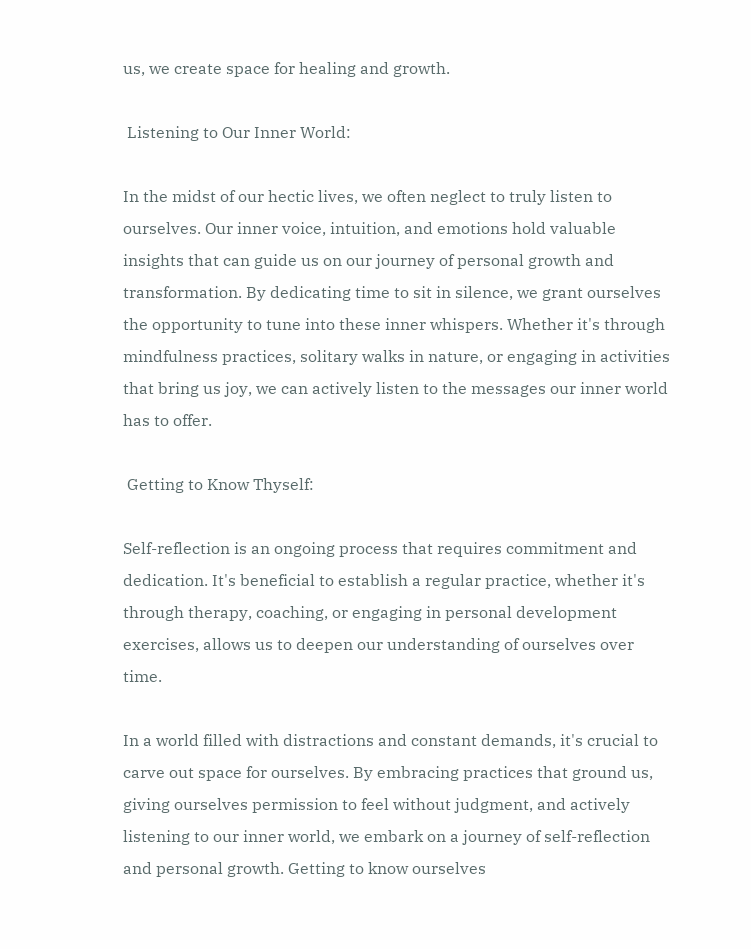us, we create space for healing and growth.

 Listening to Our Inner World:

In the midst of our hectic lives, we often neglect to truly listen to ourselves. Our inner voice, intuition, and emotions hold valuable insights that can guide us on our journey of personal growth and transformation. By dedicating time to sit in silence, we grant ourselves the opportunity to tune into these inner whispers. Whether it's through mindfulness practices, solitary walks in nature, or engaging in activities that bring us joy, we can actively listen to the messages our inner world has to offer.

 Getting to Know Thyself:

Self-reflection is an ongoing process that requires commitment and dedication. It's beneficial to establish a regular practice, whether it's through therapy, coaching, or engaging in personal development exercises, allows us to deepen our understanding of ourselves over time.

In a world filled with distractions and constant demands, it's crucial to carve out space for ourselves. By embracing practices that ground us, giving ourselves permission to feel without judgment, and actively listening to our inner world, we embark on a journey of self-reflection and personal growth. Getting to know ourselves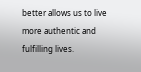better allows us to live more authentic and fulfilling lives.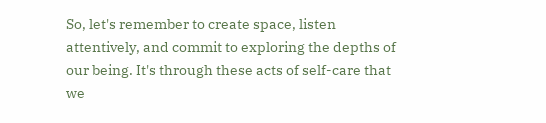So, let's remember to create space, listen attentively, and commit to exploring the depths of our being. It's through these acts of self-care that we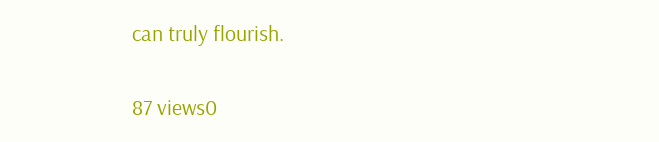can truly flourish.

87 views0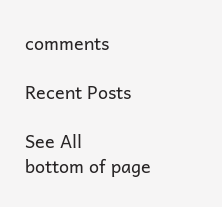comments

Recent Posts

See All
bottom of page